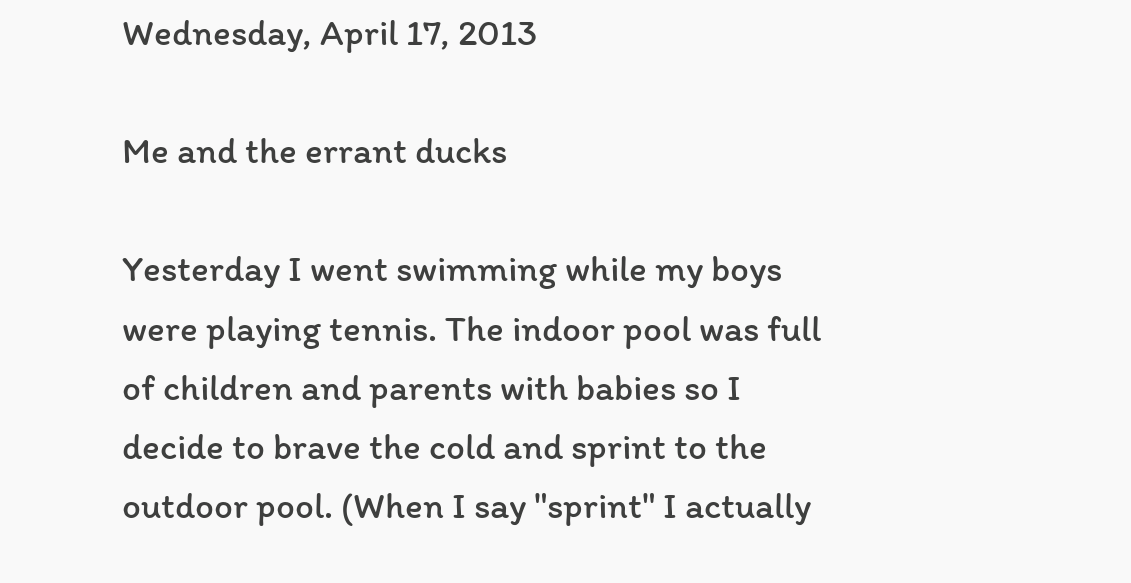Wednesday, April 17, 2013

Me and the errant ducks

Yesterday I went swimming while my boys were playing tennis. The indoor pool was full of children and parents with babies so I decide to brave the cold and sprint to the outdoor pool. (When I say "sprint" I actually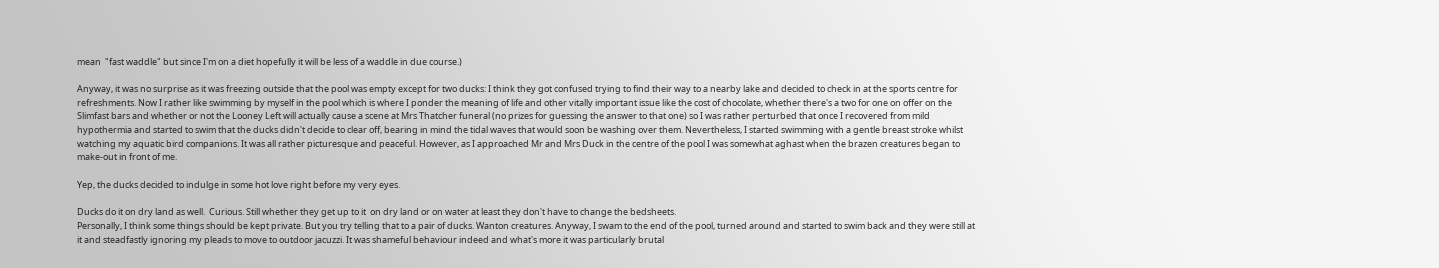mean  "fast waddle" but since I'm on a diet hopefully it will be less of a waddle in due course.)

Anyway, it was no surprise as it was freezing outside that the pool was empty except for two ducks: I think they got confused trying to find their way to a nearby lake and decided to check in at the sports centre for refreshments. Now I rather like swimming by myself in the pool which is where I ponder the meaning of life and other vitally important issue like the cost of chocolate, whether there's a two for one on offer on the Slimfast bars and whether or not the Looney Left will actually cause a scene at Mrs Thatcher funeral (no prizes for guessing the answer to that one) so I was rather perturbed that once I recovered from mild hypothermia and started to swim that the ducks didn't decide to clear off, bearing in mind the tidal waves that would soon be washing over them. Nevertheless, I started swimming with a gentle breast stroke whilst watching my aquatic bird companions. It was all rather picturesque and peaceful. However, as I approached Mr and Mrs Duck in the centre of the pool I was somewhat aghast when the brazen creatures began to make-out in front of me.

Yep, the ducks decided to indulge in some hot love right before my very eyes.

Ducks do it on dry land as well.  Curious. Still whether they get up to it  on dry land or on water at least they don't have to change the bedsheets.
Personally, I think some things should be kept private. But you try telling that to a pair of ducks. Wanton creatures. Anyway, I swam to the end of the pool, turned around and started to swim back and they were still at it and steadfastly ignoring my pleads to move to outdoor jacuzzi. It was shameful behaviour indeed and what's more it was particularly brutal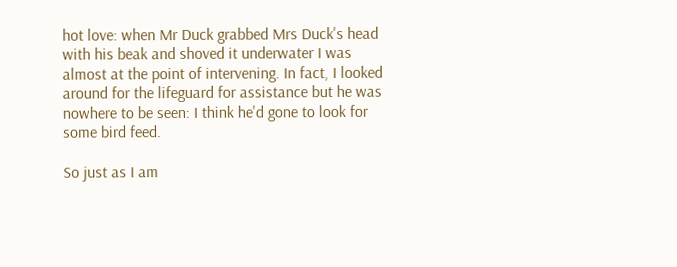hot love: when Mr Duck grabbed Mrs Duck's head with his beak and shoved it underwater I was almost at the point of intervening. In fact, I looked around for the lifeguard for assistance but he was nowhere to be seen: I think he'd gone to look for some bird feed.

So just as I am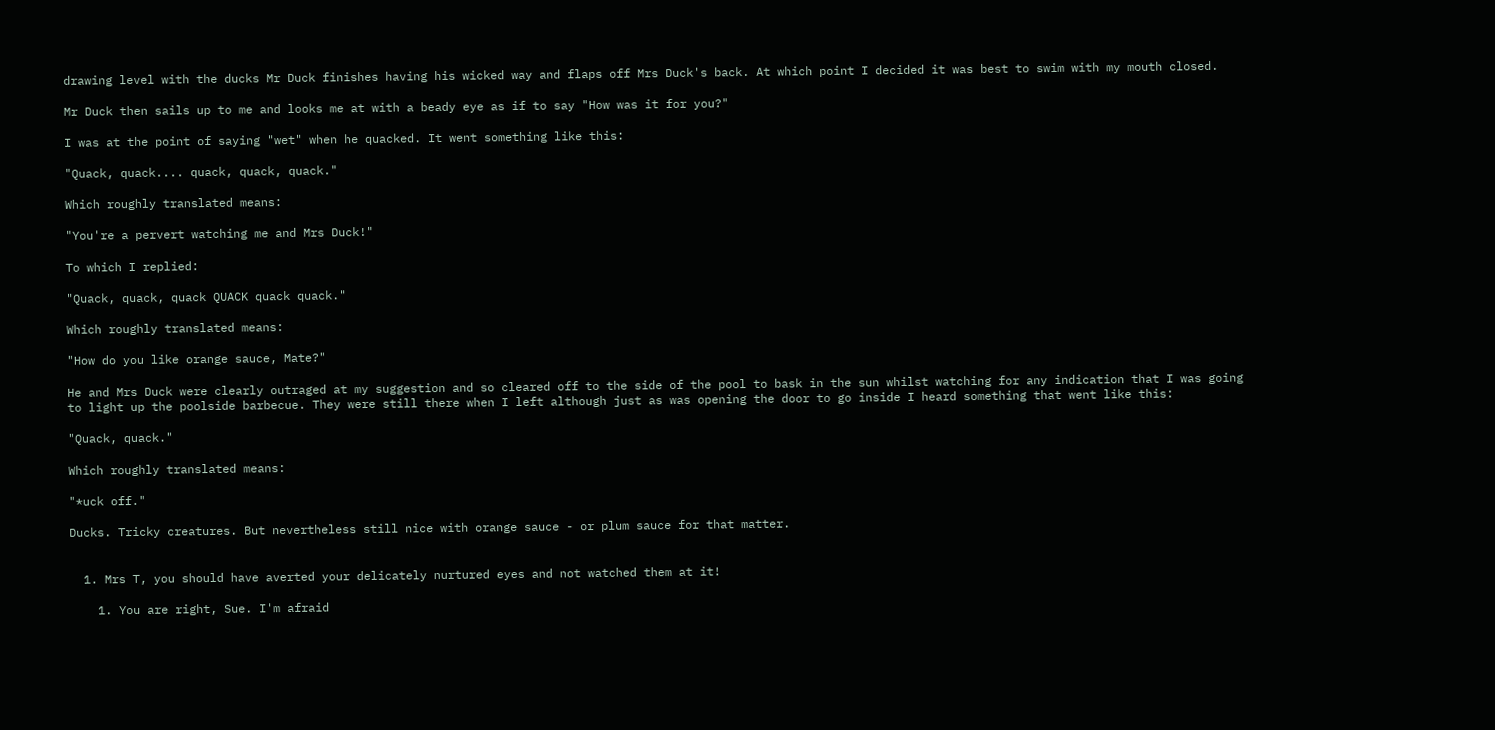drawing level with the ducks Mr Duck finishes having his wicked way and flaps off Mrs Duck's back. At which point I decided it was best to swim with my mouth closed.

Mr Duck then sails up to me and looks me at with a beady eye as if to say "How was it for you?"

I was at the point of saying "wet" when he quacked. It went something like this:

"Quack, quack.... quack, quack, quack."

Which roughly translated means:

"You're a pervert watching me and Mrs Duck!"

To which I replied:

"Quack, quack, quack QUACK quack quack."

Which roughly translated means:

"How do you like orange sauce, Mate?"

He and Mrs Duck were clearly outraged at my suggestion and so cleared off to the side of the pool to bask in the sun whilst watching for any indication that I was going to light up the poolside barbecue. They were still there when I left although just as was opening the door to go inside I heard something that went like this:

"Quack, quack."

Which roughly translated means:

"*uck off."

Ducks. Tricky creatures. But nevertheless still nice with orange sauce - or plum sauce for that matter.


  1. Mrs T, you should have averted your delicately nurtured eyes and not watched them at it!

    1. You are right, Sue. I'm afraid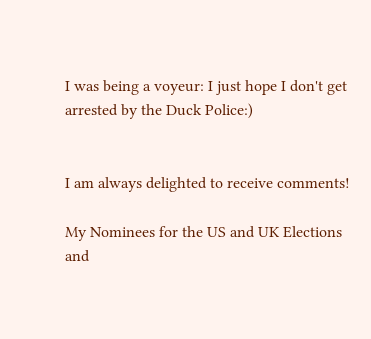I was being a voyeur: I just hope I don't get arrested by the Duck Police:)


I am always delighted to receive comments!

My Nominees for the US and UK Elections and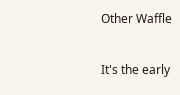Other Waffle

It's the early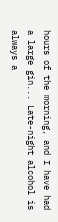hours of the morning, and I have had a large gin... Late-night alcohol is always a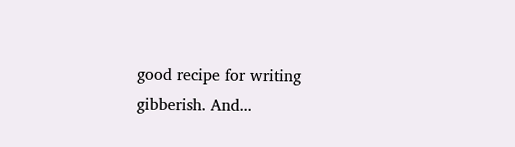good recipe for writing gibberish. And...